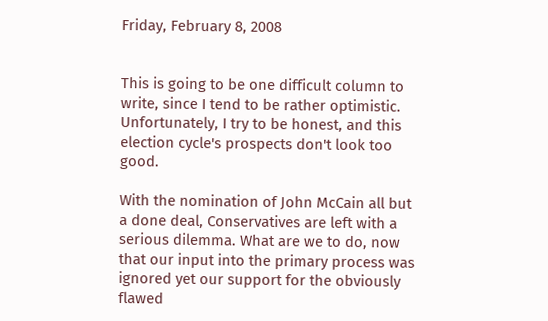Friday, February 8, 2008


This is going to be one difficult column to write, since I tend to be rather optimistic. Unfortunately, I try to be honest, and this election cycle's prospects don't look too good.

With the nomination of John McCain all but a done deal, Conservatives are left with a serious dilemma. What are we to do, now that our input into the primary process was ignored yet our support for the obviously flawed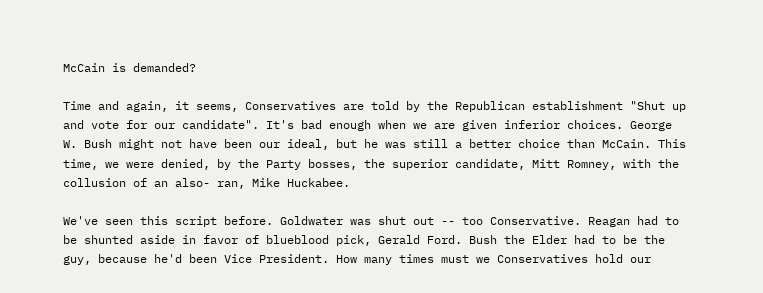McCain is demanded?

Time and again, it seems, Conservatives are told by the Republican establishment "Shut up and vote for our candidate". It's bad enough when we are given inferior choices. George W. Bush might not have been our ideal, but he was still a better choice than McCain. This time, we were denied, by the Party bosses, the superior candidate, Mitt Romney, with the collusion of an also- ran, Mike Huckabee.

We've seen this script before. Goldwater was shut out -- too Conservative. Reagan had to be shunted aside in favor of blueblood pick, Gerald Ford. Bush the Elder had to be the guy, because he'd been Vice President. How many times must we Conservatives hold our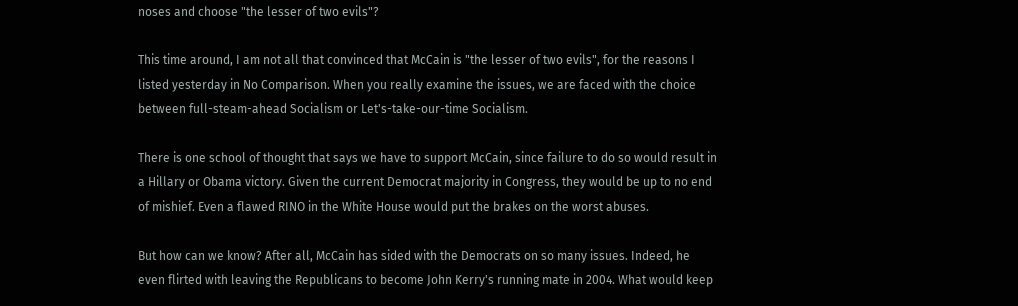noses and choose "the lesser of two evils"?

This time around, I am not all that convinced that McCain is "the lesser of two evils", for the reasons I listed yesterday in No Comparison. When you really examine the issues, we are faced with the choice between full-steam-ahead Socialism or Let's-take-our-time Socialism.

There is one school of thought that says we have to support McCain, since failure to do so would result in a Hillary or Obama victory. Given the current Democrat majority in Congress, they would be up to no end of mishief. Even a flawed RINO in the White House would put the brakes on the worst abuses.

But how can we know? After all, McCain has sided with the Democrats on so many issues. Indeed, he even flirted with leaving the Republicans to become John Kerry's running mate in 2004. What would keep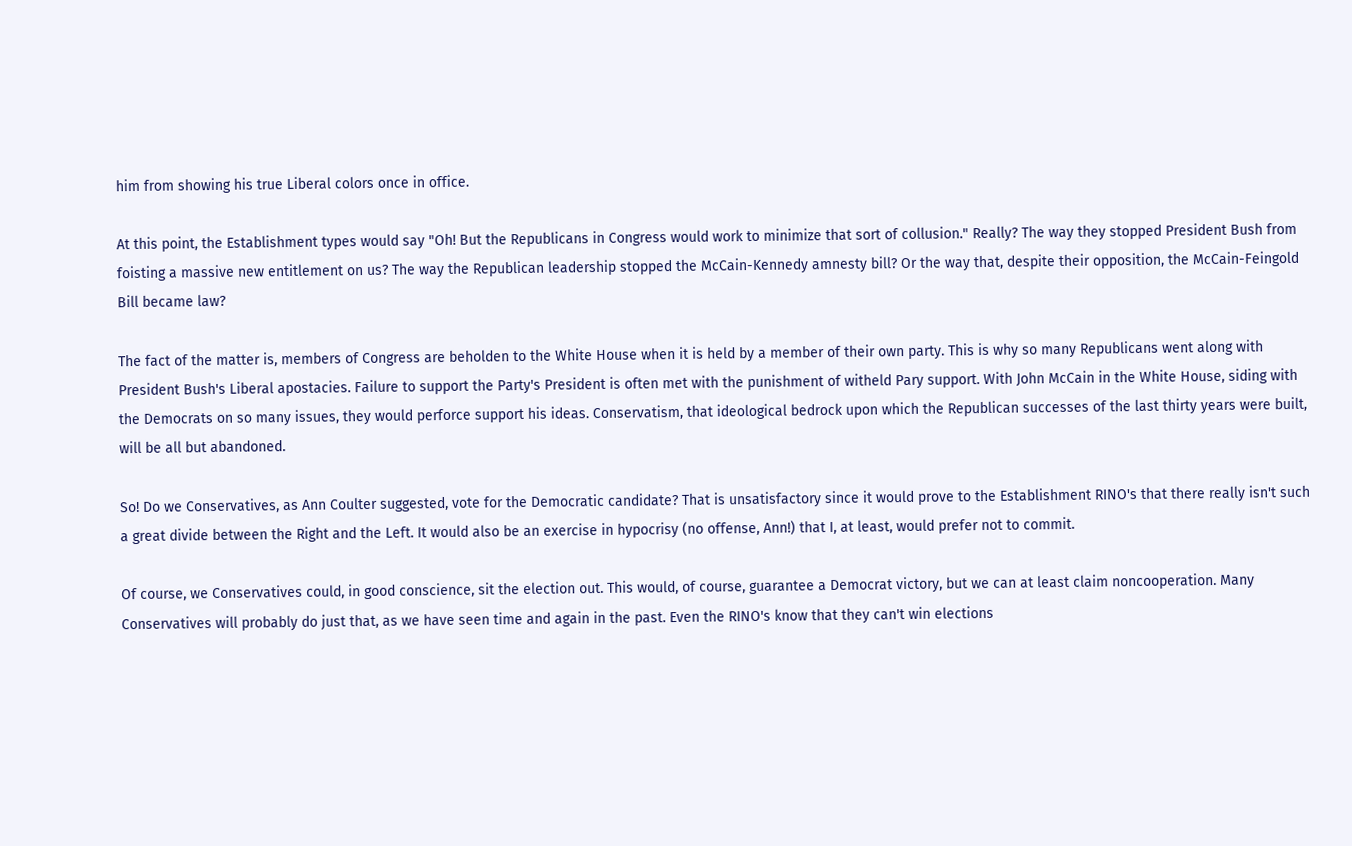him from showing his true Liberal colors once in office.

At this point, the Establishment types would say "Oh! But the Republicans in Congress would work to minimize that sort of collusion." Really? The way they stopped President Bush from foisting a massive new entitlement on us? The way the Republican leadership stopped the McCain-Kennedy amnesty bill? Or the way that, despite their opposition, the McCain-Feingold Bill became law?

The fact of the matter is, members of Congress are beholden to the White House when it is held by a member of their own party. This is why so many Republicans went along with President Bush's Liberal apostacies. Failure to support the Party's President is often met with the punishment of witheld Pary support. With John McCain in the White House, siding with the Democrats on so many issues, they would perforce support his ideas. Conservatism, that ideological bedrock upon which the Republican successes of the last thirty years were built, will be all but abandoned.

So! Do we Conservatives, as Ann Coulter suggested, vote for the Democratic candidate? That is unsatisfactory since it would prove to the Establishment RINO's that there really isn't such a great divide between the Right and the Left. It would also be an exercise in hypocrisy (no offense, Ann!) that I, at least, would prefer not to commit.

Of course, we Conservatives could, in good conscience, sit the election out. This would, of course, guarantee a Democrat victory, but we can at least claim noncooperation. Many Conservatives will probably do just that, as we have seen time and again in the past. Even the RINO's know that they can't win elections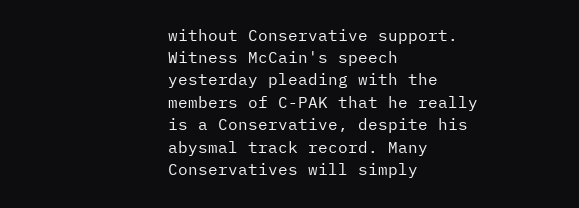without Conservative support. Witness McCain's speech yesterday pleading with the members of C-PAK that he really is a Conservative, despite his abysmal track record. Many Conservatives will simply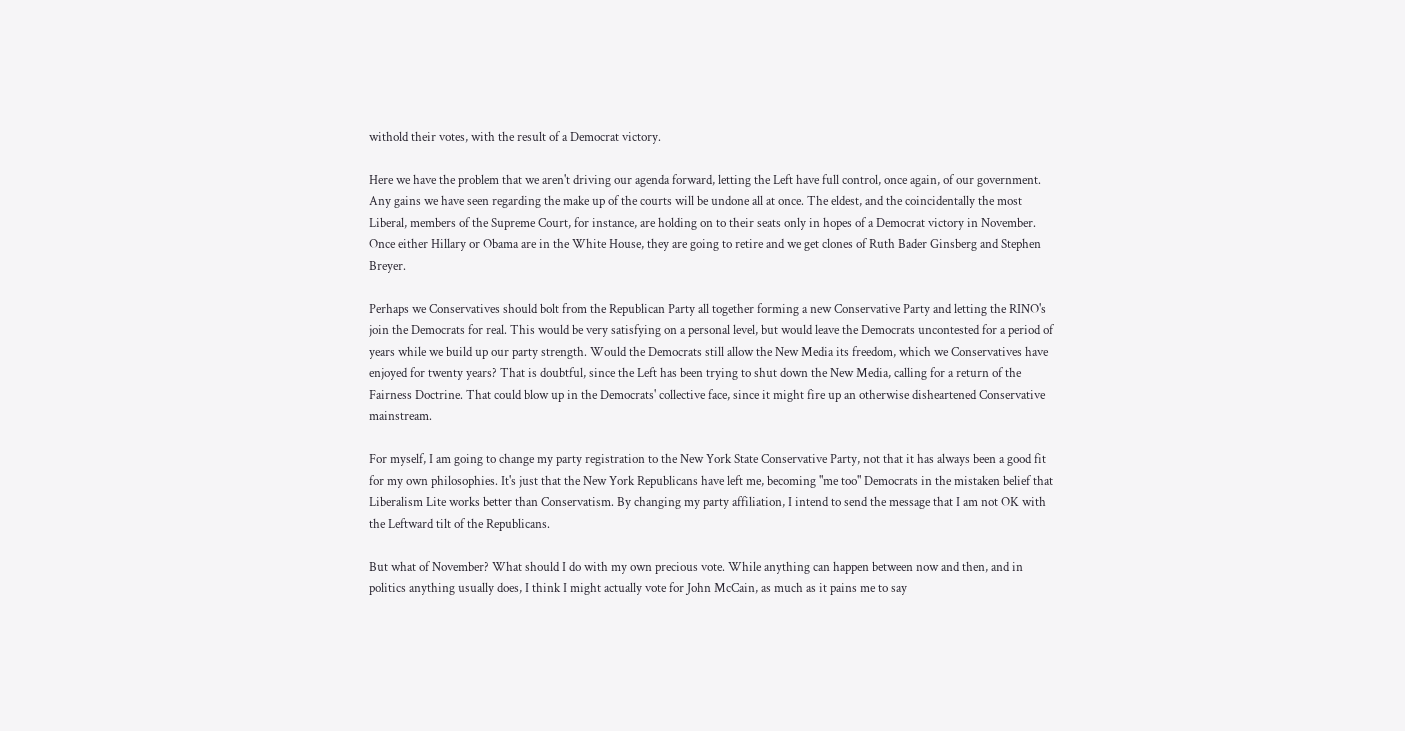withold their votes, with the result of a Democrat victory.

Here we have the problem that we aren't driving our agenda forward, letting the Left have full control, once again, of our government. Any gains we have seen regarding the make up of the courts will be undone all at once. The eldest, and the coincidentally the most Liberal, members of the Supreme Court, for instance, are holding on to their seats only in hopes of a Democrat victory in November. Once either Hillary or Obama are in the White House, they are going to retire and we get clones of Ruth Bader Ginsberg and Stephen Breyer.

Perhaps we Conservatives should bolt from the Republican Party all together forming a new Conservative Party and letting the RINO's join the Democrats for real. This would be very satisfying on a personal level, but would leave the Democrats uncontested for a period of years while we build up our party strength. Would the Democrats still allow the New Media its freedom, which we Conservatives have enjoyed for twenty years? That is doubtful, since the Left has been trying to shut down the New Media, calling for a return of the Fairness Doctrine. That could blow up in the Democrats' collective face, since it might fire up an otherwise disheartened Conservative mainstream.

For myself, I am going to change my party registration to the New York State Conservative Party, not that it has always been a good fit for my own philosophies. It's just that the New York Republicans have left me, becoming "me too" Democrats in the mistaken belief that Liberalism Lite works better than Conservatism. By changing my party affiliation, I intend to send the message that I am not OK with the Leftward tilt of the Republicans.

But what of November? What should I do with my own precious vote. While anything can happen between now and then, and in politics anything usually does, I think I might actually vote for John McCain, as much as it pains me to say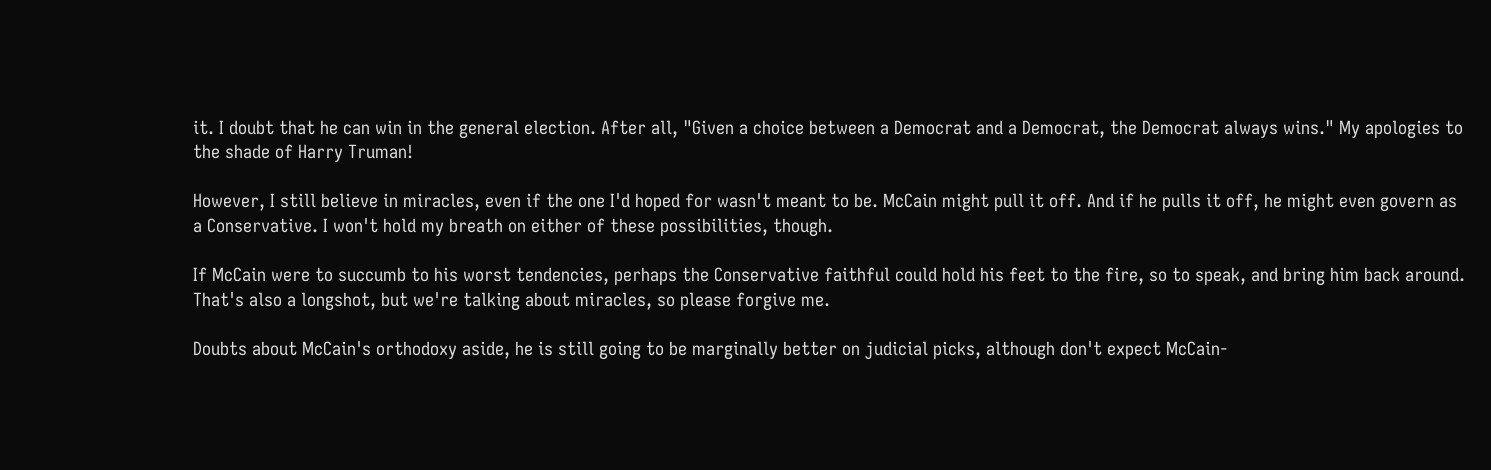it. I doubt that he can win in the general election. After all, "Given a choice between a Democrat and a Democrat, the Democrat always wins." My apologies to the shade of Harry Truman!

However, I still believe in miracles, even if the one I'd hoped for wasn't meant to be. McCain might pull it off. And if he pulls it off, he might even govern as a Conservative. I won't hold my breath on either of these possibilities, though.

If McCain were to succumb to his worst tendencies, perhaps the Conservative faithful could hold his feet to the fire, so to speak, and bring him back around. That's also a longshot, but we're talking about miracles, so please forgive me.

Doubts about McCain's orthodoxy aside, he is still going to be marginally better on judicial picks, although don't expect McCain-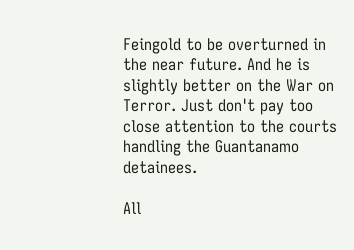Feingold to be overturned in the near future. And he is slightly better on the War on Terror. Just don't pay too close attention to the courts handling the Guantanamo detainees.

All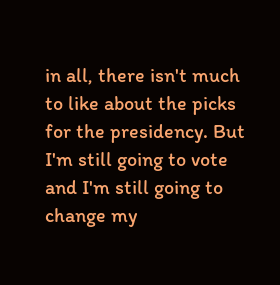in all, there isn't much to like about the picks for the presidency. But I'm still going to vote and I'm still going to change my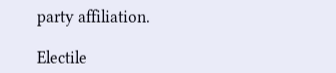party affiliation.

Electile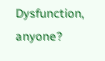Dysfunction, anyone?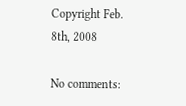Copyright Feb. 8th, 2008

No comments: